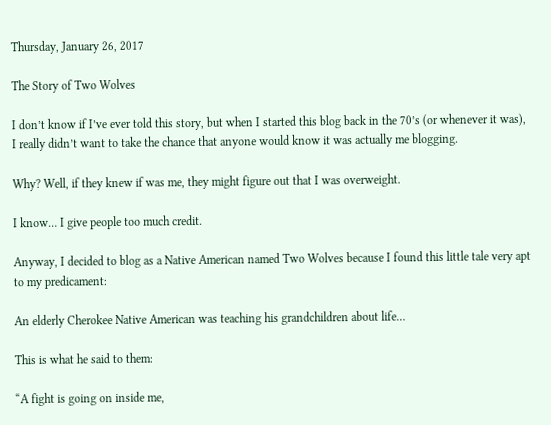Thursday, January 26, 2017

The Story of Two Wolves

I don’t know if I’ve ever told this story, but when I started this blog back in the 70’s (or whenever it was), I really didn’t want to take the chance that anyone would know it was actually me blogging.

Why? Well, if they knew if was me, they might figure out that I was overweight.

I know… I give people too much credit.

Anyway, I decided to blog as a Native American named Two Wolves because I found this little tale very apt to my predicament:

An elderly Cherokee Native American was teaching his grandchildren about life…

This is what he said to them:

“A fight is going on inside me,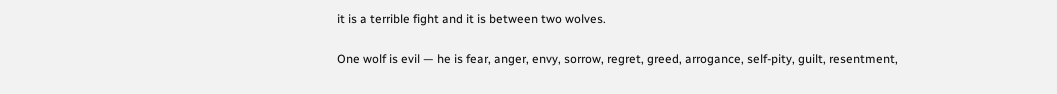it is a terrible fight and it is between two wolves.

One wolf is evil — he is fear, anger, envy, sorrow, regret, greed, arrogance, self-pity, guilt, resentment,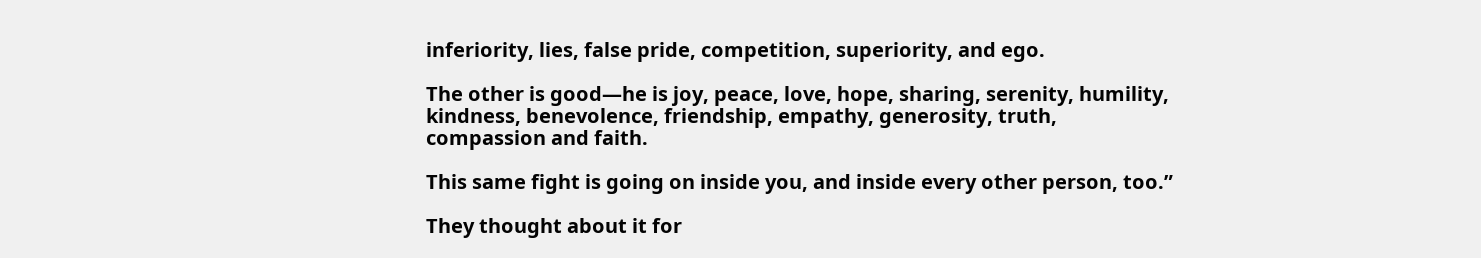inferiority, lies, false pride, competition, superiority, and ego.

The other is good—he is joy, peace, love, hope, sharing, serenity, humility, kindness, benevolence, friendship, empathy, generosity, truth, compassion and faith.

This same fight is going on inside you, and inside every other person, too.”

They thought about it for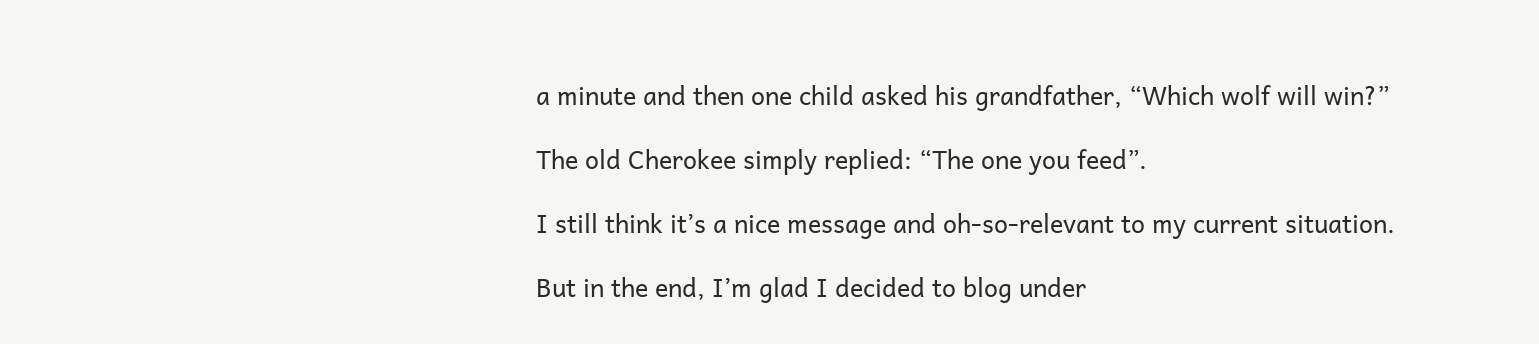a minute and then one child asked his grandfather, “Which wolf will win?”

The old Cherokee simply replied: “The one you feed”.

I still think it’s a nice message and oh-so-relevant to my current situation.

But in the end, I’m glad I decided to blog under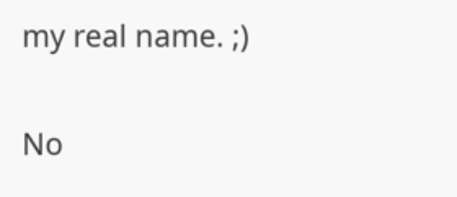my real name. ;)

No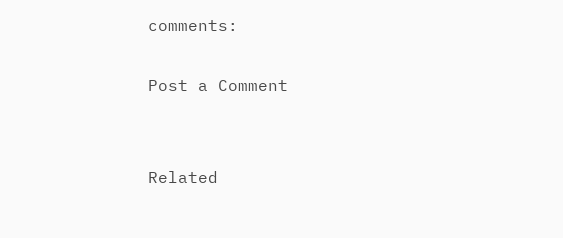comments:

Post a Comment


Related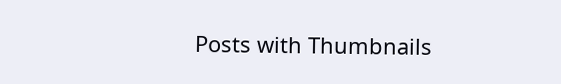Posts with Thumbnails